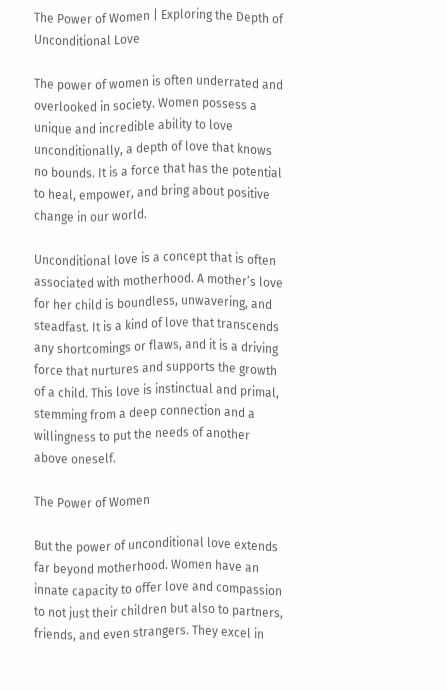The Power of Women | Exploring the Depth of Unconditional Love

The power of women is often underrated and overlooked in society. Women possess a unique and incredible ability to love unconditionally, a depth of love that knows no bounds. It is a force that has the potential to heal, empower, and bring about positive change in our world.

Unconditional love is a concept that is often associated with motherhood. A mother’s love for her child is boundless, unwavering, and steadfast. It is a kind of love that transcends any shortcomings or flaws, and it is a driving force that nurtures and supports the growth of a child. This love is instinctual and primal, stemming from a deep connection and a willingness to put the needs of another above oneself.

The Power of Women

But the power of unconditional love extends far beyond motherhood. Women have an innate capacity to offer love and compassion to not just their children but also to partners, friends, and even strangers. They excel in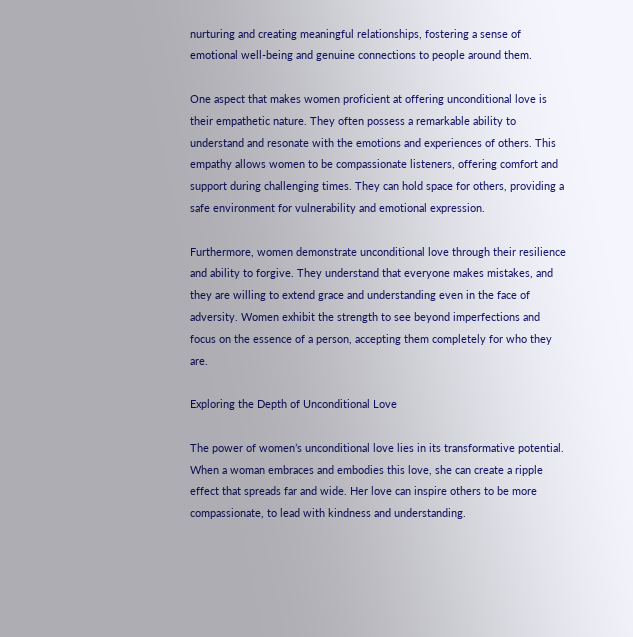nurturing and creating meaningful relationships, fostering a sense of emotional well-being and genuine connections to people around them.

One aspect that makes women proficient at offering unconditional love is their empathetic nature. They often possess a remarkable ability to understand and resonate with the emotions and experiences of others. This empathy allows women to be compassionate listeners, offering comfort and support during challenging times. They can hold space for others, providing a safe environment for vulnerability and emotional expression.

Furthermore, women demonstrate unconditional love through their resilience and ability to forgive. They understand that everyone makes mistakes, and they are willing to extend grace and understanding even in the face of adversity. Women exhibit the strength to see beyond imperfections and focus on the essence of a person, accepting them completely for who they are.

Exploring the Depth of Unconditional Love

The power of women’s unconditional love lies in its transformative potential. When a woman embraces and embodies this love, she can create a ripple effect that spreads far and wide. Her love can inspire others to be more compassionate, to lead with kindness and understanding.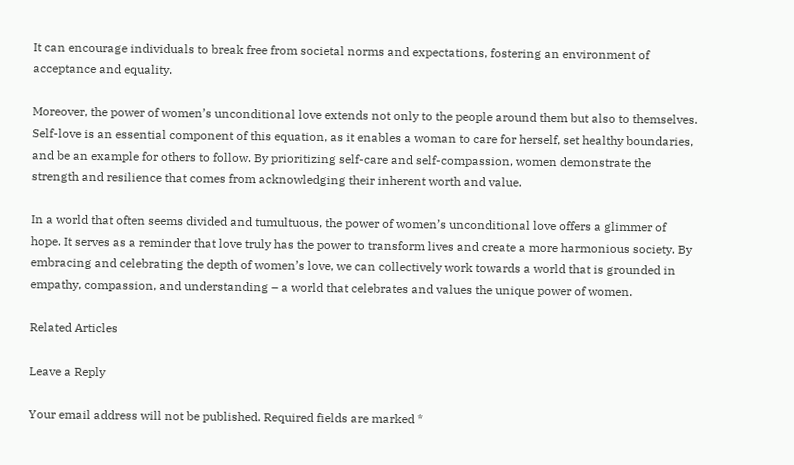It can encourage individuals to break free from societal norms and expectations, fostering an environment of acceptance and equality.

Moreover, the power of women’s unconditional love extends not only to the people around them but also to themselves. Self-love is an essential component of this equation, as it enables a woman to care for herself, set healthy boundaries, and be an example for others to follow. By prioritizing self-care and self-compassion, women demonstrate the strength and resilience that comes from acknowledging their inherent worth and value.

In a world that often seems divided and tumultuous, the power of women’s unconditional love offers a glimmer of hope. It serves as a reminder that love truly has the power to transform lives and create a more harmonious society. By embracing and celebrating the depth of women’s love, we can collectively work towards a world that is grounded in empathy, compassion, and understanding – a world that celebrates and values the unique power of women.

Related Articles

Leave a Reply

Your email address will not be published. Required fields are marked *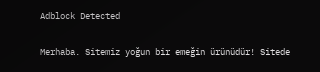Adblock Detected

Merhaba. Sitemiz yoğun bir emeğin ürünüdür! Sitede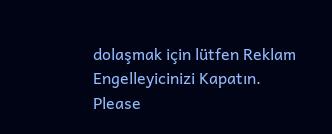dolaşmak için lütfen Reklam Engelleyicinizi Kapatın. Please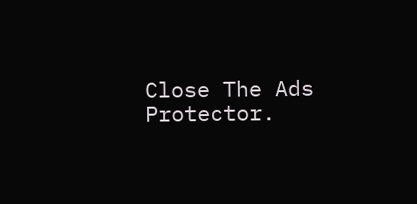Close The Ads Protector.